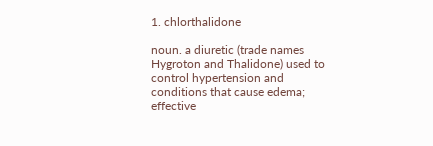1. chlorthalidone

noun. a diuretic (trade names Hygroton and Thalidone) used to control hypertension and conditions that cause edema; effective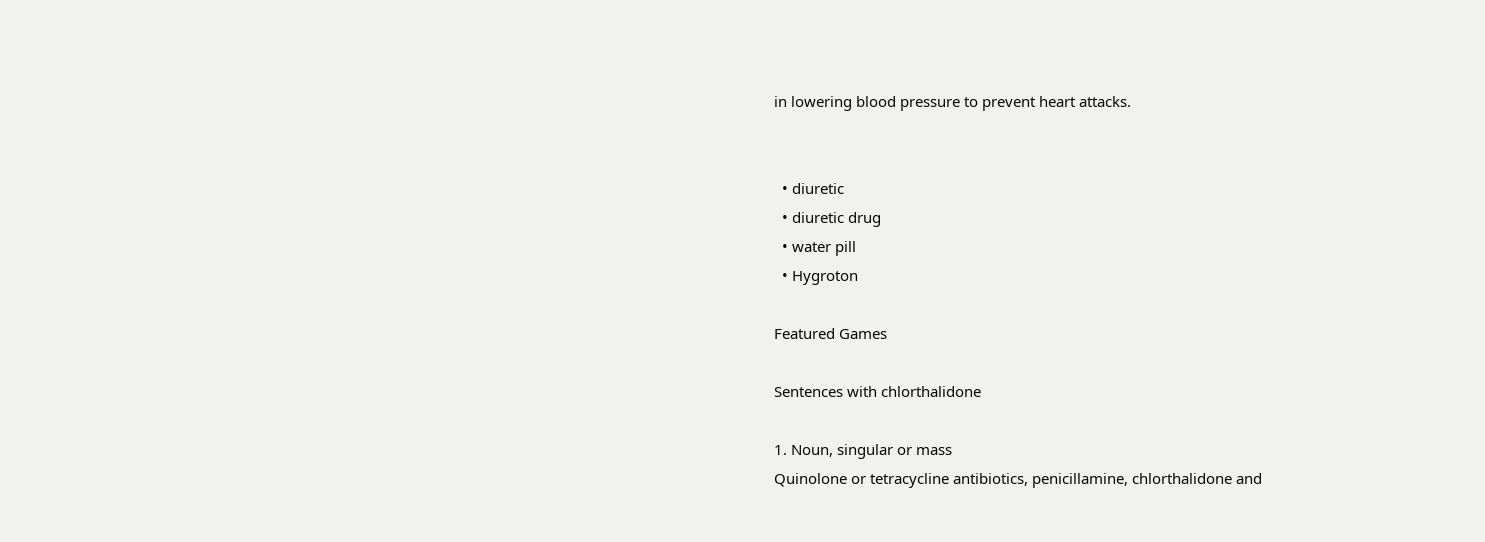in lowering blood pressure to prevent heart attacks.


  • diuretic
  • diuretic drug
  • water pill
  • Hygroton

Featured Games

Sentences with chlorthalidone

1. Noun, singular or mass
Quinolone or tetracycline antibiotics, penicillamine, chlorthalidone and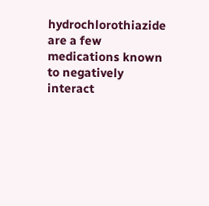hydrochlorothiazide are a few medications known to negatively interact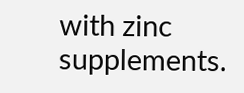with zinc supplements.